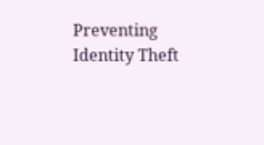Preventing Identity Theft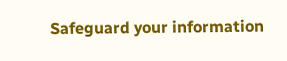Safeguard your information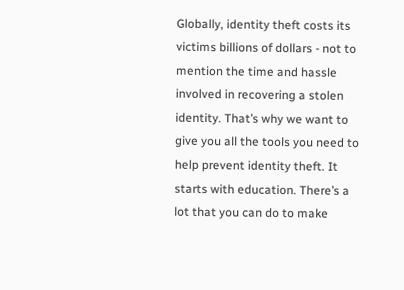Globally, identity theft costs its victims billions of dollars - not to mention the time and hassle involved in recovering a stolen identity. That’s why we want to give you all the tools you need to help prevent identity theft. It starts with education. There’s a lot that you can do to make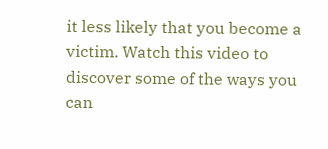it less likely that you become a victim. Watch this video to discover some of the ways you can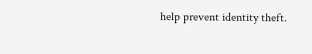help prevent identity theft.